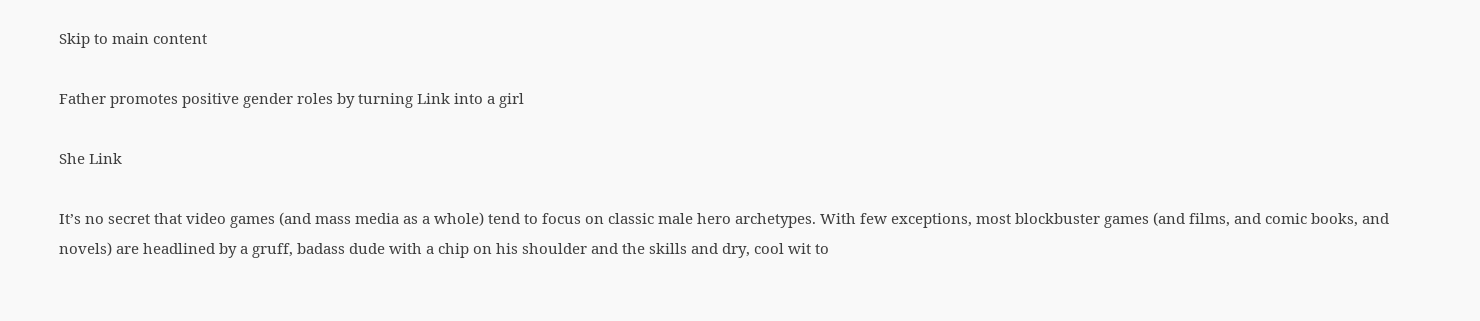Skip to main content

Father promotes positive gender roles by turning Link into a girl

She Link

It’s no secret that video games (and mass media as a whole) tend to focus on classic male hero archetypes. With few exceptions, most blockbuster games (and films, and comic books, and novels) are headlined by a gruff, badass dude with a chip on his shoulder and the skills and dry, cool wit to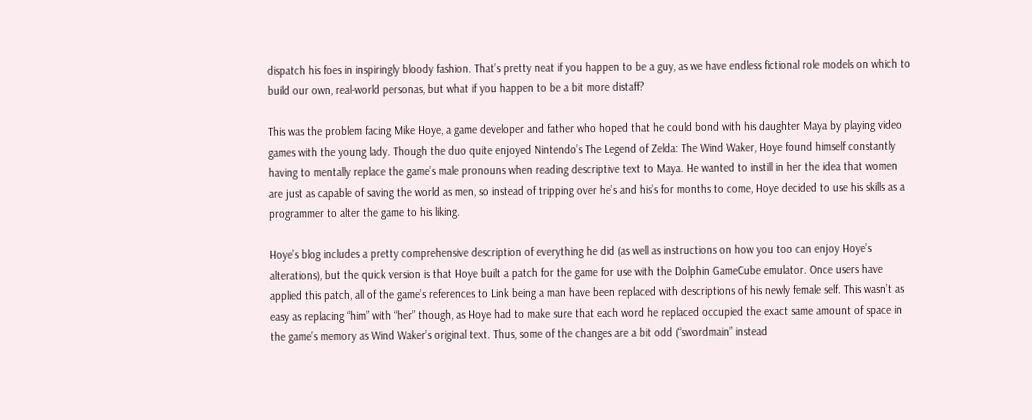dispatch his foes in inspiringly bloody fashion. That’s pretty neat if you happen to be a guy, as we have endless fictional role models on which to build our own, real-world personas, but what if you happen to be a bit more distaff?

This was the problem facing Mike Hoye, a game developer and father who hoped that he could bond with his daughter Maya by playing video games with the young lady. Though the duo quite enjoyed Nintendo’s The Legend of Zelda: The Wind Waker, Hoye found himself constantly having to mentally replace the game’s male pronouns when reading descriptive text to Maya. He wanted to instill in her the idea that women are just as capable of saving the world as men, so instead of tripping over he’s and his’s for months to come, Hoye decided to use his skills as a programmer to alter the game to his liking.

Hoye’s blog includes a pretty comprehensive description of everything he did (as well as instructions on how you too can enjoy Hoye’s alterations), but the quick version is that Hoye built a patch for the game for use with the Dolphin GameCube emulator. Once users have applied this patch, all of the game’s references to Link being a man have been replaced with descriptions of his newly female self. This wasn’t as easy as replacing “him” with “her” though, as Hoye had to make sure that each word he replaced occupied the exact same amount of space in the game’s memory as Wind Waker’s original text. Thus, some of the changes are a bit odd (“swordmain” instead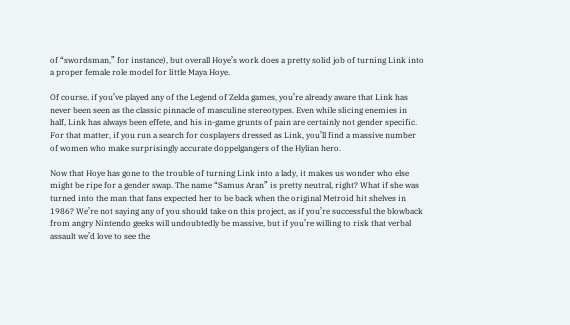of “swordsman,” for instance), but overall Hoye’s work does a pretty solid job of turning Link into a proper female role model for little Maya Hoye.

Of course, if you’ve played any of the Legend of Zelda games, you’re already aware that Link has never been seen as the classic pinnacle of masculine stereotypes. Even while slicing enemies in half, Link has always been effete, and his in-game grunts of pain are certainly not gender specific. For that matter, if you run a search for cosplayers dressed as Link, you’ll find a massive number of women who make surprisingly accurate doppelgangers of the Hylian hero.

Now that Hoye has gone to the trouble of turning Link into a lady, it makes us wonder who else might be ripe for a gender swap. The name “Samus Aran” is pretty neutral, right? What if she was turned into the man that fans expected her to be back when the original Metroid hit shelves in 1986? We’re not saying any of you should take on this project, as if you’re successful the blowback from angry Nintendo geeks will undoubtedly be massive, but if you’re willing to risk that verbal assault we’d love to see the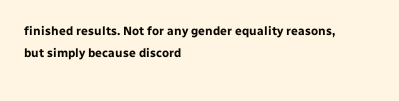finished results. Not for any gender equality reasons, but simply because discord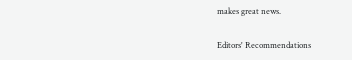makes great news.

Editors' Recommendations